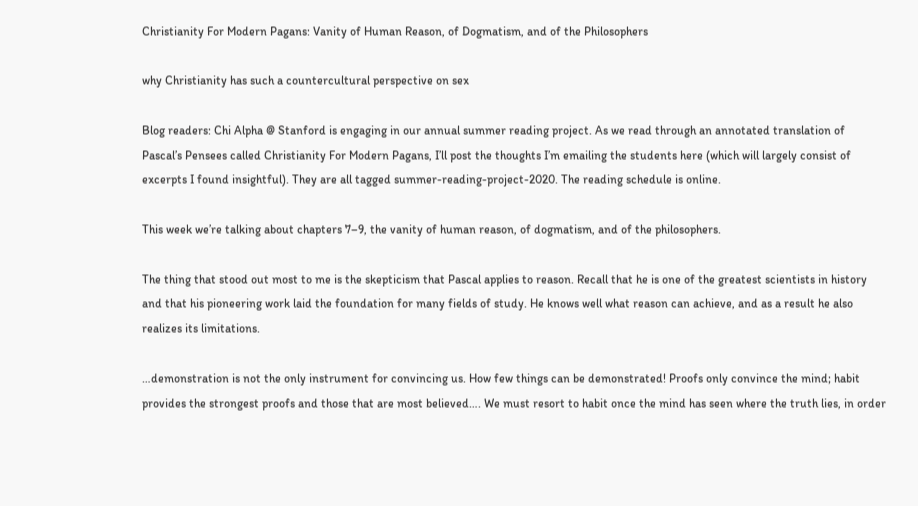Christianity For Modern Pagans: Vanity of Human Reason, of Dogmatism, and of the Philosophers

why Christianity has such a countercultural perspective on sex

Blog readers: Chi Alpha @ Stanford is engaging in our annual summer reading project. As we read through an annotated translation of Pascal’s Pensees called Christianity For Modern Pagans, I’ll post the thoughts I’m emailing the students here (which will largely consist of excerpts I found insightful). They are all tagged summer-reading-project-2020. The reading schedule is online.

This week we’re talking about chapters 7–9, the vanity of human reason, of dogmatism, and of the philosophers.

The thing that stood out most to me is the skepticism that Pascal applies to reason. Recall that he is one of the greatest scientists in history and that his pioneering work laid the foundation for many fields of study. He knows well what reason can achieve, and as a result he also realizes its limitations.

…demonstration is not the only instrument for convincing us. How few things can be demonstrated! Proofs only convince the mind; habit provides the strongest proofs and those that are most believed…. We must resort to habit once the mind has seen where the truth lies, in order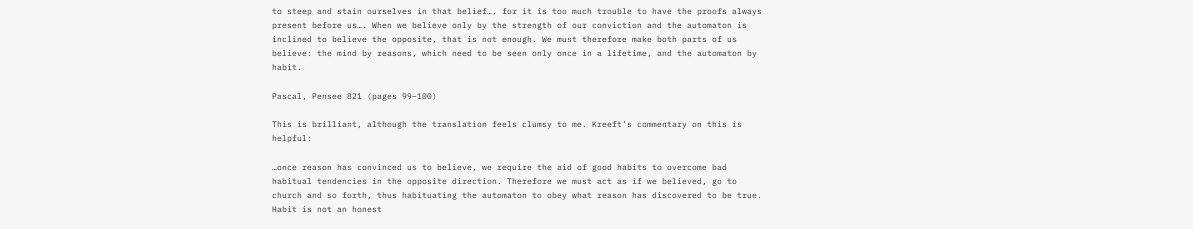to steep and stain ourselves in that belief…, for it is too much trouble to have the proofs always present before us…. When we believe only by the strength of our conviction and the automaton is inclined to believe the opposite, that is not enough. We must therefore make both parts of us believe: the mind by reasons, which need to be seen only once in a lifetime, and the automaton by habit.

Pascal, Pensee 821 (pages 99–100)

This is brilliant, although the translation feels clumsy to me. Kreeft’s commentary on this is helpful:

…once reason has convinced us to believe, we require the aid of good habits to overcome bad habitual tendencies in the opposite direction. Therefore we must act as if we believed, go to church and so forth, thus habituating the automaton to obey what reason has discovered to be true. Habit is not an honest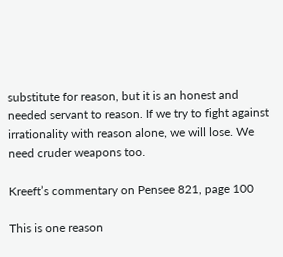substitute for reason, but it is an honest and needed servant to reason. If we try to fight against irrationality with reason alone, we will lose. We need cruder weapons too.

Kreeft’s commentary on Pensee 821, page 100

This is one reason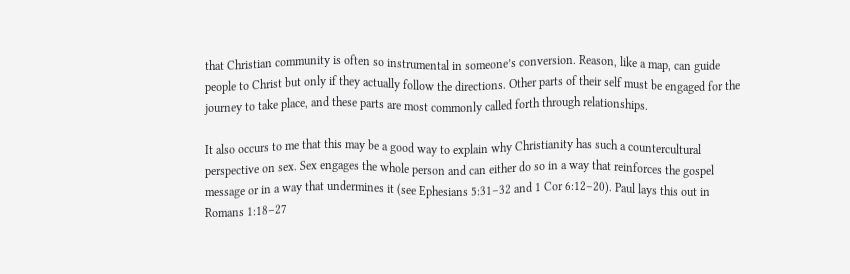that Christian community is often so instrumental in someone’s conversion. Reason, like a map, can guide people to Christ but only if they actually follow the directions. Other parts of their self must be engaged for the journey to take place, and these parts are most commonly called forth through relationships.

It also occurs to me that this may be a good way to explain why Christianity has such a countercultural perspective on sex. Sex engages the whole person and can either do so in a way that reinforces the gospel message or in a way that undermines it (see Ephesians 5:31–32 and 1 Cor 6:12–20). Paul lays this out in Romans 1:18–27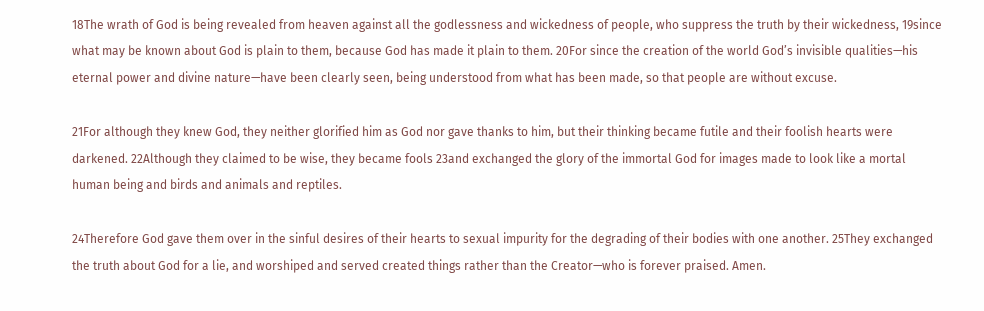18The wrath of God is being revealed from heaven against all the godlessness and wickedness of people, who suppress the truth by their wickedness, 19since what may be known about God is plain to them, because God has made it plain to them. 20For since the creation of the world God’s invisible qualities—his eternal power and divine nature—have been clearly seen, being understood from what has been made, so that people are without excuse.

21For although they knew God, they neither glorified him as God nor gave thanks to him, but their thinking became futile and their foolish hearts were darkened. 22Although they claimed to be wise, they became fools 23and exchanged the glory of the immortal God for images made to look like a mortal human being and birds and animals and reptiles.

24Therefore God gave them over in the sinful desires of their hearts to sexual impurity for the degrading of their bodies with one another. 25They exchanged the truth about God for a lie, and worshiped and served created things rather than the Creator—who is forever praised. Amen.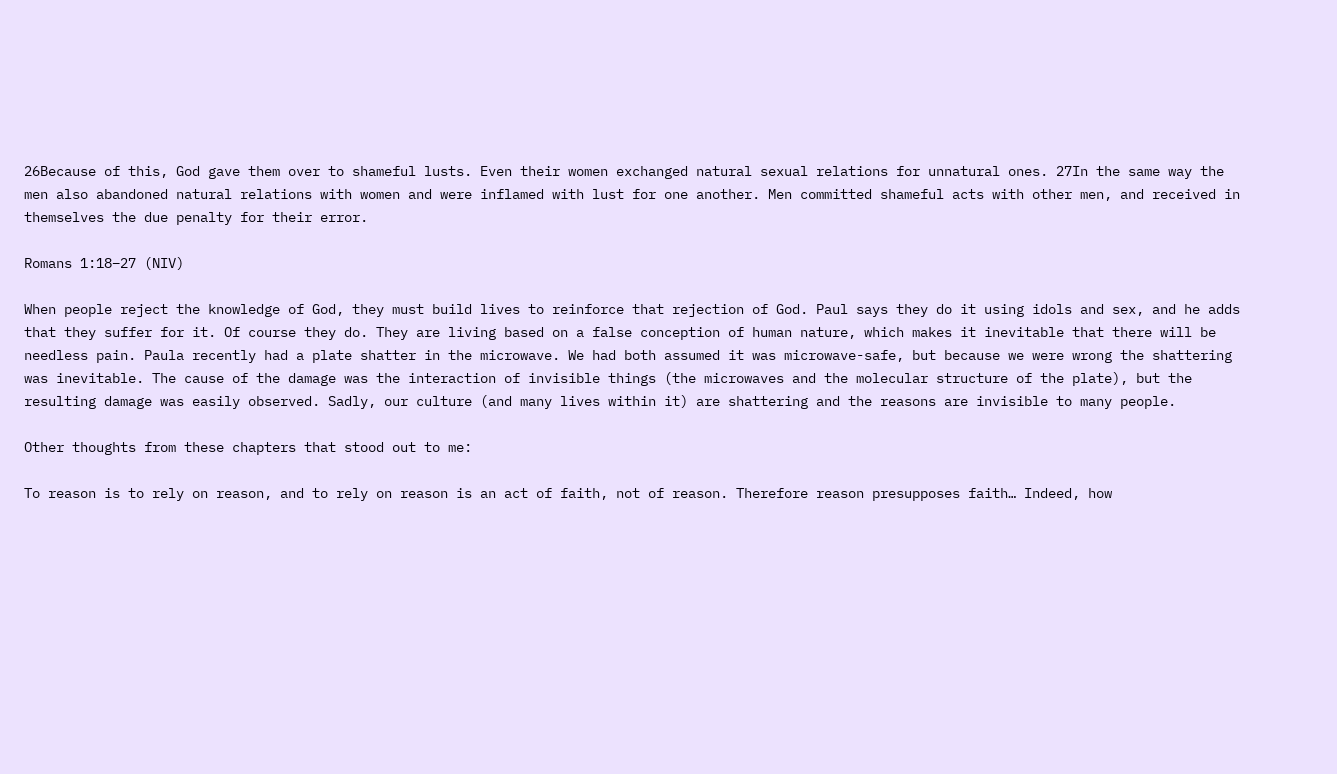26Because of this, God gave them over to shameful lusts. Even their women exchanged natural sexual relations for unnatural ones. 27In the same way the men also abandoned natural relations with women and were inflamed with lust for one another. Men committed shameful acts with other men, and received in themselves the due penalty for their error.

Romans 1:18–27 (NIV)

When people reject the knowledge of God, they must build lives to reinforce that rejection of God. Paul says they do it using idols and sex, and he adds that they suffer for it. Of course they do. They are living based on a false conception of human nature, which makes it inevitable that there will be needless pain. Paula recently had a plate shatter in the microwave. We had both assumed it was microwave-safe, but because we were wrong the shattering was inevitable. The cause of the damage was the interaction of invisible things (the microwaves and the molecular structure of the plate), but the resulting damage was easily observed. Sadly, our culture (and many lives within it) are shattering and the reasons are invisible to many people.

Other thoughts from these chapters that stood out to me:

To reason is to rely on reason, and to rely on reason is an act of faith, not of reason. Therefore reason presupposes faith… Indeed, how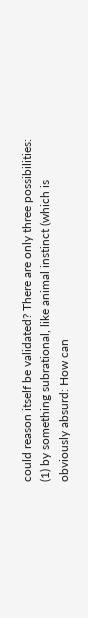could reason itself be validated? There are only three possibilities: (1) by something subrational, like animal instinct (which is obviously absurd: How can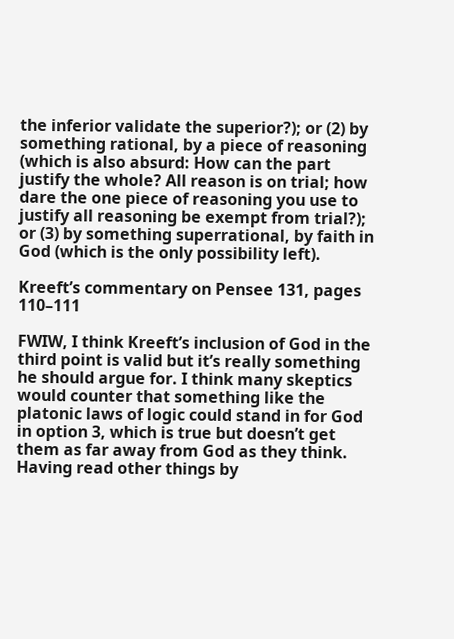the inferior validate the superior?); or (2) by something rational, by a piece of reasoning (which is also absurd: How can the part justify the whole? All reason is on trial; how dare the one piece of reasoning you use to justify all reasoning be exempt from trial?); or (3) by something superrational, by faith in God (which is the only possibility left).

Kreeft’s commentary on Pensee 131, pages 110–111

FWIW, I think Kreeft’s inclusion of God in the third point is valid but it’s really something he should argue for. I think many skeptics would counter that something like the platonic laws of logic could stand in for God in option 3, which is true but doesn’t get them as far away from God as they think. Having read other things by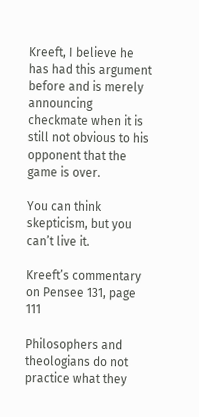Kreeft, I believe he has had this argument before and is merely announcing checkmate when it is still not obvious to his opponent that the game is over.

You can think skepticism, but you can’t live it.

Kreeft’s commentary on Pensee 131, page 111

Philosophers and theologians do not practice what they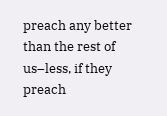preach any better than the rest of us–less, if they preach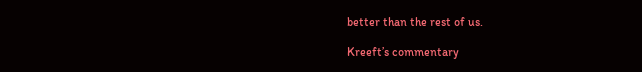better than the rest of us.

Kreeft’s commentary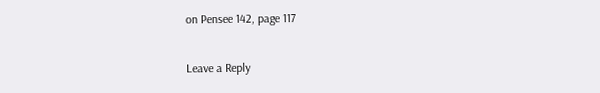on Pensee 142, page 117

Leave a Reply